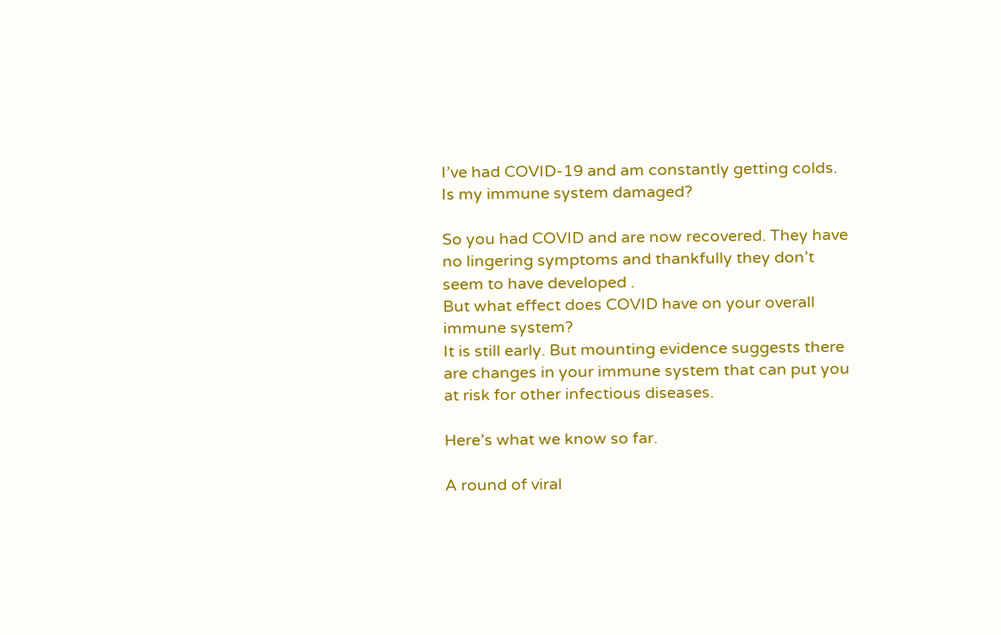I’ve had COVID-19 and am constantly getting colds. Is my immune system damaged?

So you had COVID and are now recovered. They have no lingering symptoms and thankfully they don’t seem to have developed .
But what effect does COVID have on your overall immune system?
It is still early. But mounting evidence suggests there are changes in your immune system that can put you at risk for other infectious diseases.

Here’s what we know so far.

A round of viral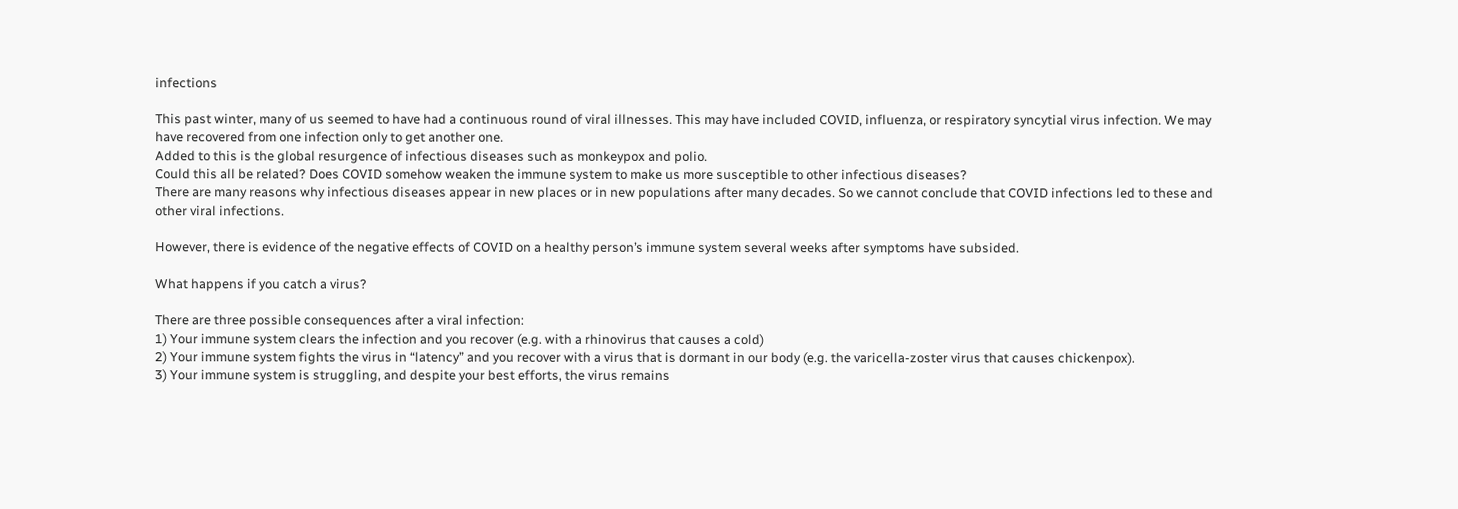infections

This past winter, many of us seemed to have had a continuous round of viral illnesses. This may have included COVID, influenza, or respiratory syncytial virus infection. We may have recovered from one infection only to get another one.
Added to this is the global resurgence of infectious diseases such as monkeypox and polio.
Could this all be related? Does COVID somehow weaken the immune system to make us more susceptible to other infectious diseases?
There are many reasons why infectious diseases appear in new places or in new populations after many decades. So we cannot conclude that COVID infections led to these and other viral infections.

However, there is evidence of the negative effects of COVID on a healthy person’s immune system several weeks after symptoms have subsided.

What happens if you catch a virus?

There are three possible consequences after a viral infection:
1) Your immune system clears the infection and you recover (e.g. with a rhinovirus that causes a cold)
2) Your immune system fights the virus in “latency” and you recover with a virus that is dormant in our body (e.g. the varicella-zoster virus that causes chickenpox).
3) Your immune system is struggling, and despite your best efforts, the virus remains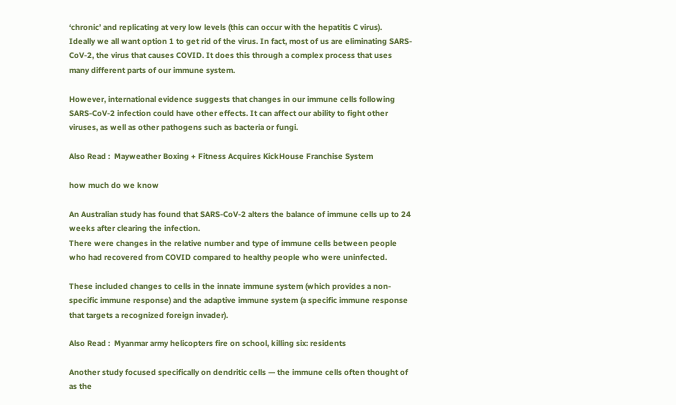‘chronic’ and replicating at very low levels (this can occur with the hepatitis C virus).
Ideally we all want option 1 to get rid of the virus. In fact, most of us are eliminating SARS-CoV-2, the virus that causes COVID. It does this through a complex process that uses many different parts of our immune system.

However, international evidence suggests that changes in our immune cells following SARS-CoV-2 infection could have other effects. It can affect our ability to fight other viruses, as well as other pathogens such as bacteria or fungi.

Also Read :  Mayweather Boxing + Fitness Acquires KickHouse Franchise System

how much do we know

An Australian study has found that SARS-CoV-2 alters the balance of immune cells up to 24 weeks after clearing the infection.
There were changes in the relative number and type of immune cells between people who had recovered from COVID compared to healthy people who were uninfected.

These included changes to cells in the innate immune system (which provides a non-specific immune response) and the adaptive immune system (a specific immune response that targets a recognized foreign invader).

Also Read :  Myanmar army helicopters fire on school, killing six: residents

Another study focused specifically on dendritic cells — the immune cells often thought of as the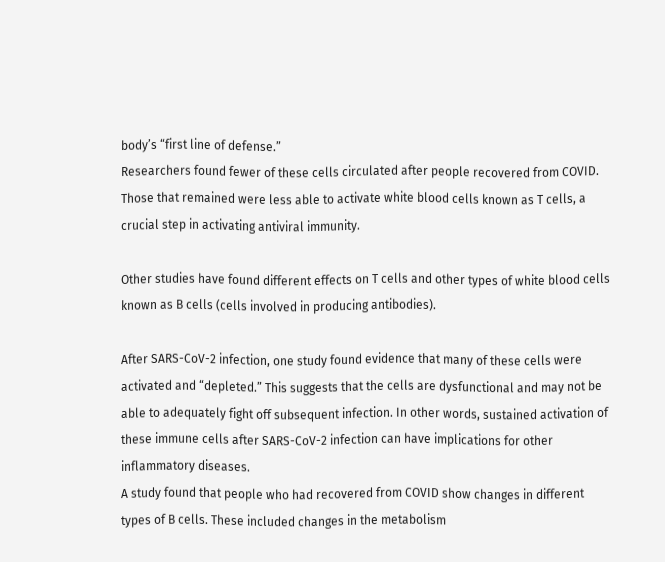body’s “first line of defense.”
Researchers found fewer of these cells circulated after people recovered from COVID. Those that remained were less able to activate white blood cells known as T cells, a crucial step in activating antiviral immunity.

Other studies have found different effects on T cells and other types of white blood cells known as B cells (cells involved in producing antibodies).

After SARS-CoV-2 infection, one study found evidence that many of these cells were activated and “depleted.” This suggests that the cells are dysfunctional and may not be able to adequately fight off subsequent infection. In other words, sustained activation of these immune cells after SARS-CoV-2 infection can have implications for other inflammatory diseases.
A study found that people who had recovered from COVID show changes in different types of B cells. These included changes in the metabolism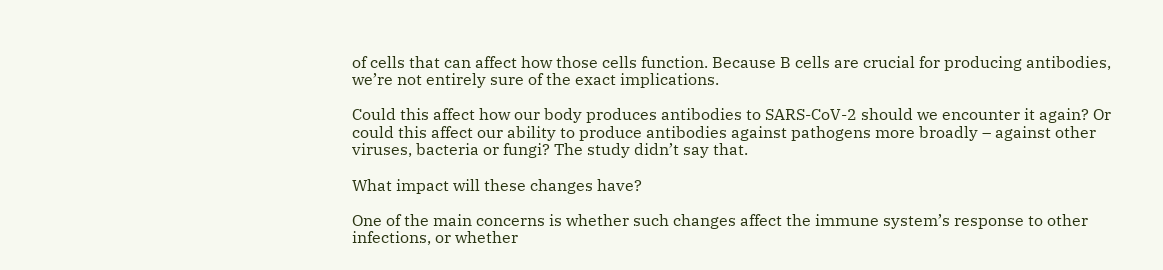of cells that can affect how those cells function. Because B cells are crucial for producing antibodies, we’re not entirely sure of the exact implications.

Could this affect how our body produces antibodies to SARS-CoV-2 should we encounter it again? Or could this affect our ability to produce antibodies against pathogens more broadly – against other viruses, bacteria or fungi? The study didn’t say that.

What impact will these changes have?

One of the main concerns is whether such changes affect the immune system’s response to other infections, or whether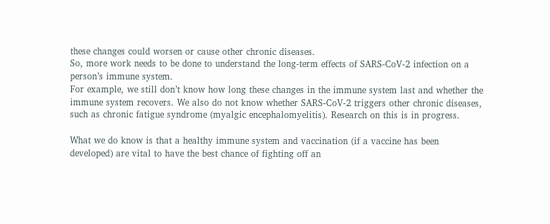these changes could worsen or cause other chronic diseases.
So, more work needs to be done to understand the long-term effects of SARS-CoV-2 infection on a person’s immune system.
For example, we still don’t know how long these changes in the immune system last and whether the immune system recovers. We also do not know whether SARS-CoV-2 triggers other chronic diseases, such as chronic fatigue syndrome (myalgic encephalomyelitis). Research on this is in progress.

What we do know is that a healthy immune system and vaccination (if a vaccine has been developed) are vital to have the best chance of fighting off an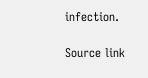infection.

Source link